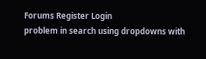Forums Register Login
problem in search using dropdowns with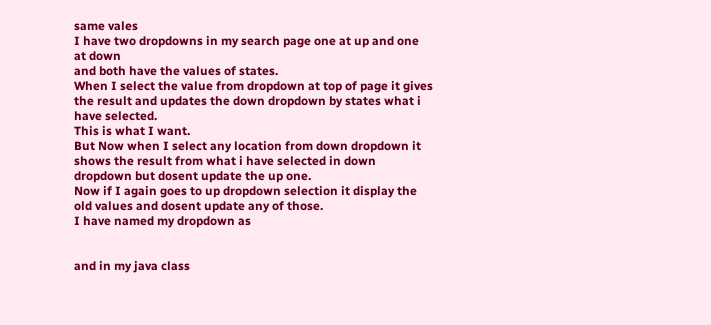same vales
I have two dropdowns in my search page one at up and one at down
and both have the values of states.
When I select the value from dropdown at top of page it gives the result and updates the down dropdown by states what i have selected.
This is what I want.
But Now when I select any location from down dropdown it shows the result from what i have selected in down dropdown but dosent update the up one.
Now if I again goes to up dropdown selection it display the old values and dosent update any of those.
I have named my dropdown as


and in my java class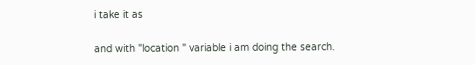i take it as

and with "location " variable i am doing the search.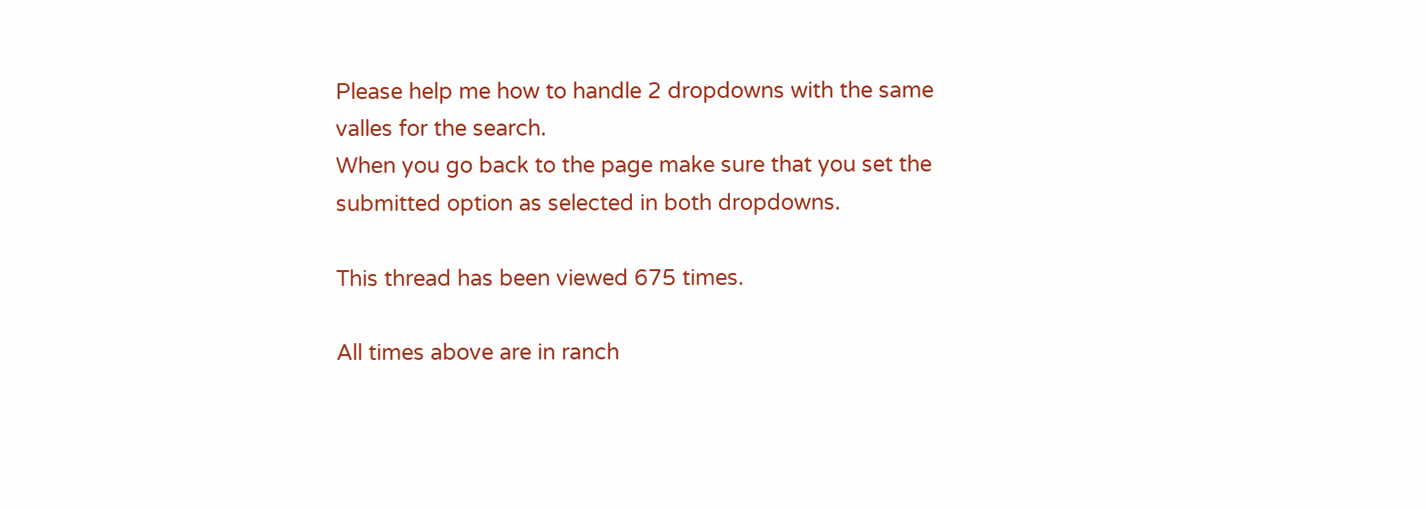Please help me how to handle 2 dropdowns with the same valles for the search.
When you go back to the page make sure that you set the submitted option as selected in both dropdowns.

This thread has been viewed 675 times.

All times above are in ranch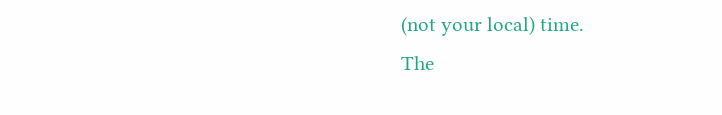(not your local) time.
The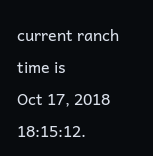current ranch time is
Oct 17, 2018 18:15:12.